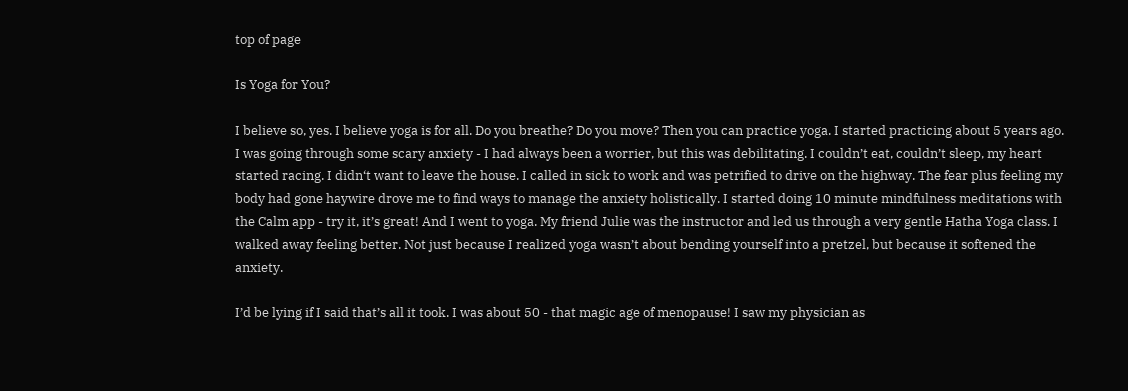top of page

Is Yoga for You?

I believe so, yes. I believe yoga is for all. Do you breathe? Do you move? Then you can practice yoga. I started practicing about 5 years ago. I was going through some scary anxiety - I had always been a worrier, but this was debilitating. I couldn’t eat, couldn’t sleep, my heart started racing. I didn‘t want to leave the house. I called in sick to work and was petrified to drive on the highway. The fear plus feeling my body had gone haywire drove me to find ways to manage the anxiety holistically. I started doing 10 minute mindfulness meditations with the Calm app - try it, it’s great! And I went to yoga. My friend Julie was the instructor and led us through a very gentle Hatha Yoga class. I walked away feeling better. Not just because I realized yoga wasn’t about bending yourself into a pretzel, but because it softened the anxiety.

I’d be lying if I said that’s all it took. I was about 50 - that magic age of menopause! I saw my physician as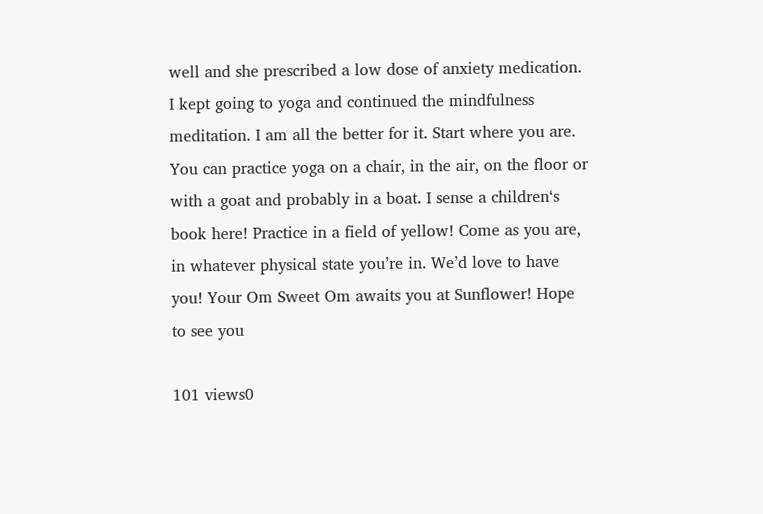well and she prescribed a low dose of anxiety medication. I kept going to yoga and continued the mindfulness meditation. I am all the better for it. Start where you are. You can practice yoga on a chair, in the air, on the floor or with a goat and probably in a boat. I sense a children‘s book here! Practice in a field of yellow! Come as you are, in whatever physical state you’re in. We’d love to have you! Your Om Sweet Om awaits you at Sunflower! Hope to see you

101 views0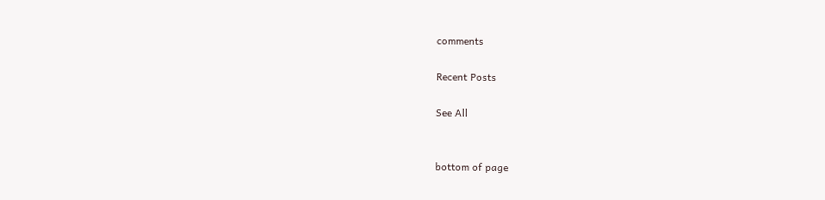comments

Recent Posts

See All


bottom of page